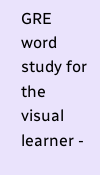GRE word study for the visual learner -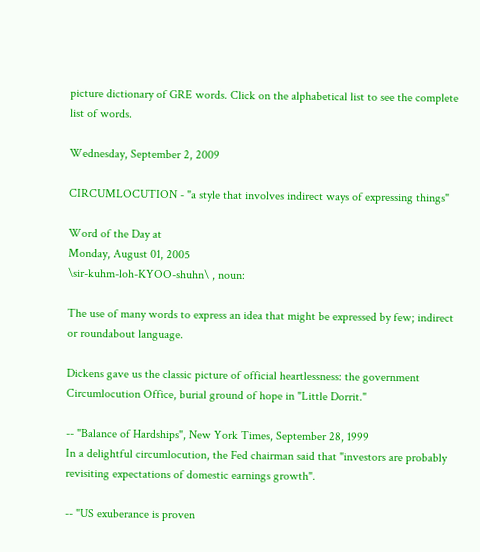picture dictionary of GRE words. Click on the alphabetical list to see the complete list of words.

Wednesday, September 2, 2009

CIRCUMLOCUTION - "a style that involves indirect ways of expressing things"

Word of the Day at
Monday, August 01, 2005
\sir-kuhm-loh-KYOO-shuhn\ , noun:

The use of many words to express an idea that might be expressed by few; indirect or roundabout language.

Dickens gave us the classic picture of official heartlessness: the government Circumlocution Office, burial ground of hope in "Little Dorrit."

-- "Balance of Hardships", New York Times, September 28, 1999
In a delightful circumlocution, the Fed chairman said that "investors are probably revisiting expectations of domestic earnings growth".

-- "US exuberance is proven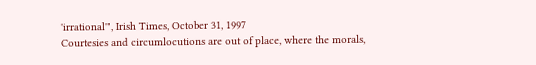'irrational'", Irish Times, October 31, 1997
Courtesies and circumlocutions are out of place, where the morals,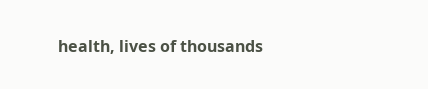health, lives of thousands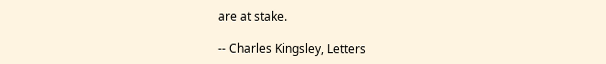are at stake.

-- Charles Kingsley, Letters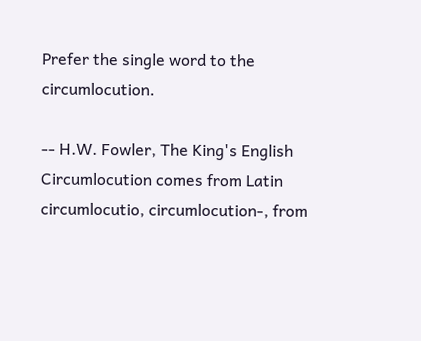Prefer the single word to the circumlocution.

-- H.W. Fowler, The King's English
Circumlocution comes from Latin circumlocutio, circumlocution-, from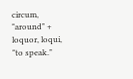circum, "around" + loquor, loqui, "to speak."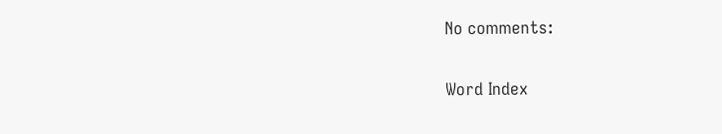No comments:

Word Index